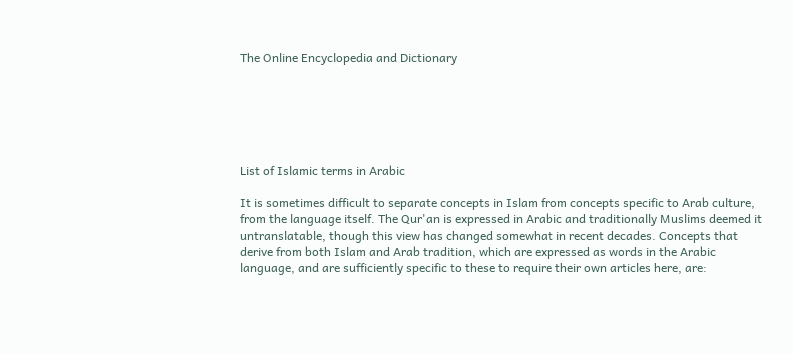The Online Encyclopedia and Dictionary






List of Islamic terms in Arabic

It is sometimes difficult to separate concepts in Islam from concepts specific to Arab culture, from the language itself. The Qur'an is expressed in Arabic and traditionally Muslims deemed it untranslatable, though this view has changed somewhat in recent decades. Concepts that derive from both Islam and Arab tradition, which are expressed as words in the Arabic language, and are sufficiently specific to these to require their own articles here, are: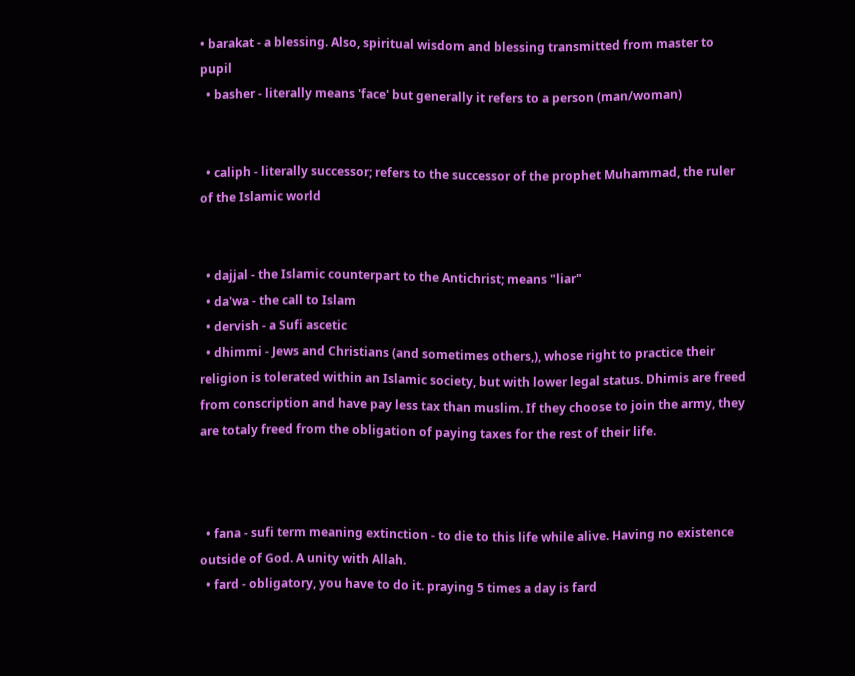• barakat - a blessing. Also, spiritual wisdom and blessing transmitted from master to pupil
  • basher - literally means 'face' but generally it refers to a person (man/woman)


  • caliph - literally successor; refers to the successor of the prophet Muhammad, the ruler of the Islamic world


  • dajjal - the Islamic counterpart to the Antichrist; means "liar"
  • da'wa - the call to Islam
  • dervish - a Sufi ascetic
  • dhimmi - Jews and Christians (and sometimes others,), whose right to practice their religion is tolerated within an Islamic society, but with lower legal status. Dhimis are freed from conscription and have pay less tax than muslim. If they choose to join the army, they are totaly freed from the obligation of paying taxes for the rest of their life.



  • fana - sufi term meaning extinction - to die to this life while alive. Having no existence outside of God. A unity with Allah.
  • fard - obligatory, you have to do it. praying 5 times a day is fard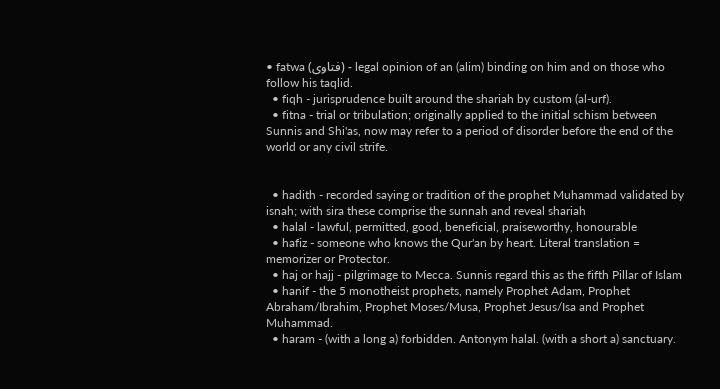• fatwa (فتاوى) - legal opinion of an (alim) binding on him and on those who follow his taqlid.
  • fiqh - jurisprudence built around the shariah by custom (al-urf).
  • fitna - trial or tribulation; originally applied to the initial schism between Sunnis and Shi'as, now may refer to a period of disorder before the end of the world or any civil strife.


  • hadith - recorded saying or tradition of the prophet Muhammad validated by isnah; with sira these comprise the sunnah and reveal shariah
  • halal - lawful, permitted, good, beneficial, praiseworthy, honourable
  • hafiz - someone who knows the Qur'an by heart. Literal translation = memorizer or Protector.
  • haj or hajj - pilgrimage to Mecca. Sunnis regard this as the fifth Pillar of Islam
  • hanif - the 5 monotheist prophets, namely Prophet Adam, Prophet Abraham/Ibrahim, Prophet Moses/Musa, Prophet Jesus/Isa and Prophet Muhammad.
  • haram - (with a long a) forbidden. Antonym halal. (with a short a) sanctuary.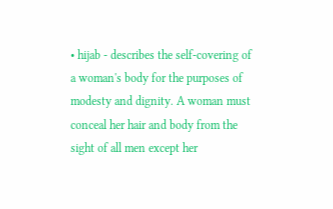• hijab - describes the self-covering of a woman's body for the purposes of modesty and dignity. A woman must conceal her hair and body from the sight of all men except her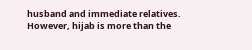husband and immediate relatives. However, hijab is more than the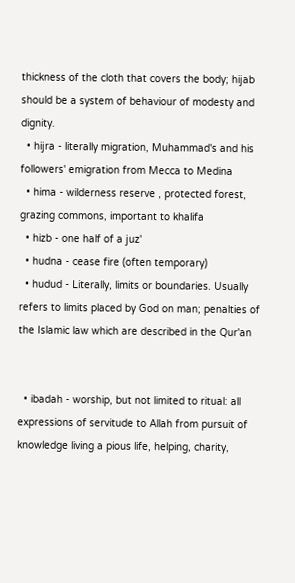thickness of the cloth that covers the body; hijab should be a system of behaviour of modesty and dignity.
  • hijra - literally migration, Muhammad's and his followers' emigration from Mecca to Medina
  • hima - wilderness reserve , protected forest, grazing commons, important to khalifa
  • hizb - one half of a juz'
  • hudna - cease fire (often temporary)
  • hudud - Literally, limits or boundaries. Usually refers to limits placed by God on man; penalties of the Islamic law which are described in the Qur'an


  • ibadah - worship, but not limited to ritual: all expressions of servitude to Allah from pursuit of knowledge living a pious life, helping, charity,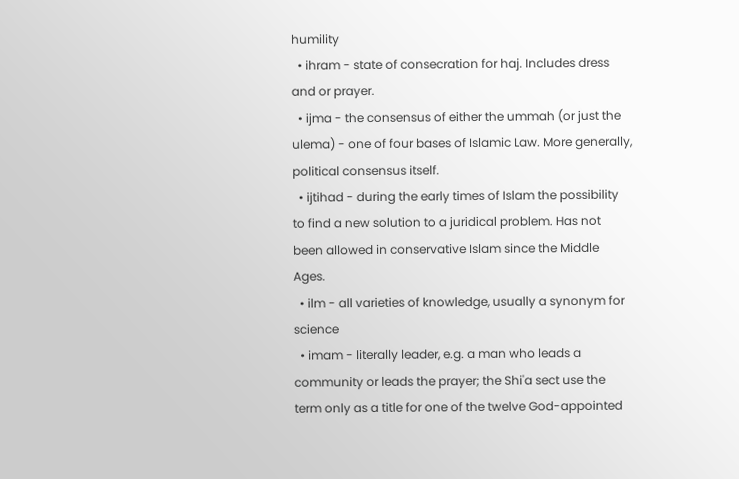humility
  • ihram - state of consecration for haj. Includes dress and or prayer.
  • ijma - the consensus of either the ummah (or just the ulema) - one of four bases of Islamic Law. More generally, political consensus itself.
  • ijtihad - during the early times of Islam the possibility to find a new solution to a juridical problem. Has not been allowed in conservative Islam since the Middle Ages.
  • ilm - all varieties of knowledge, usually a synonym for science
  • imam - literally leader, e.g. a man who leads a community or leads the prayer; the Shi'a sect use the term only as a title for one of the twelve God-appointed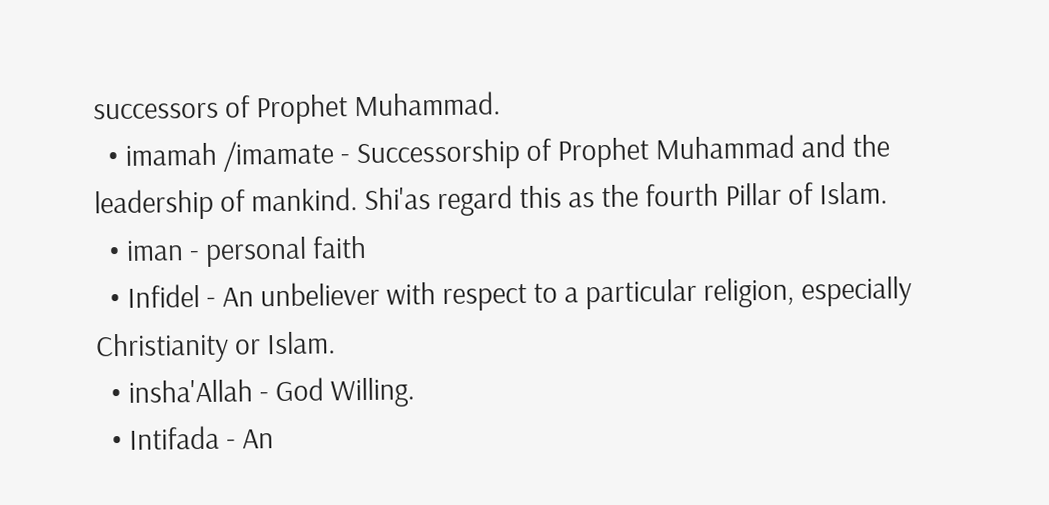successors of Prophet Muhammad.
  • imamah /imamate - Successorship of Prophet Muhammad and the leadership of mankind. Shi'as regard this as the fourth Pillar of Islam.
  • iman - personal faith
  • Infidel - An unbeliever with respect to a particular religion, especially Christianity or Islam.
  • insha'Allah - God Willing.
  • Intifada - An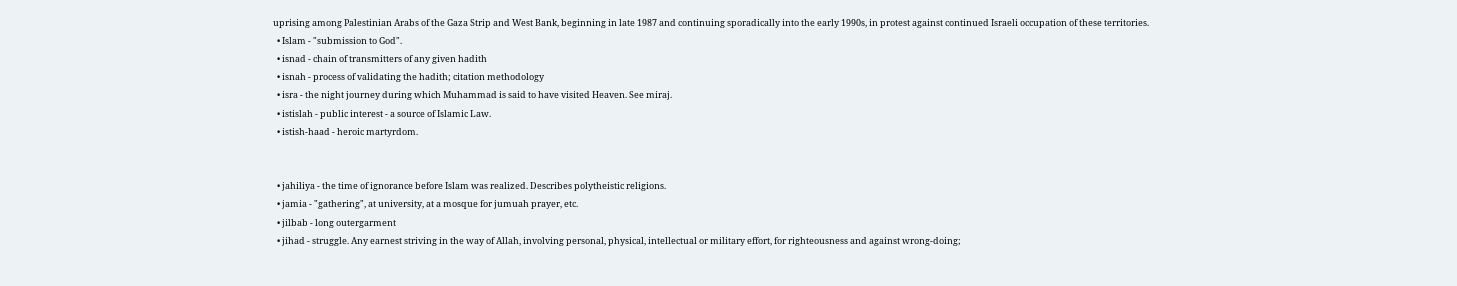uprising among Palestinian Arabs of the Gaza Strip and West Bank, beginning in late 1987 and continuing sporadically into the early 1990s, in protest against continued Israeli occupation of these territories.
  • Islam - "submission to God".
  • isnad - chain of transmitters of any given hadith
  • isnah - process of validating the hadith; citation methodology
  • isra - the night journey during which Muhammad is said to have visited Heaven. See miraj.
  • istislah - public interest - a source of Islamic Law.
  • istish-haad - heroic martyrdom.


  • jahiliya - the time of ignorance before Islam was realized. Describes polytheistic religions.
  • jamia - "gathering", at university, at a mosque for jumuah prayer, etc.
  • jilbab - long outergarment
  • jihad - struggle. Any earnest striving in the way of Allah, involving personal, physical, intellectual or military effort, for righteousness and against wrong-doing;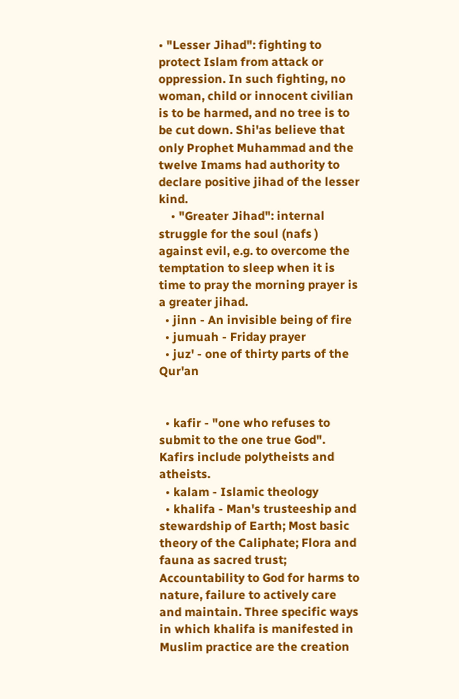• "Lesser Jihad": fighting to protect Islam from attack or oppression. In such fighting, no woman, child or innocent civilian is to be harmed, and no tree is to be cut down. Shi'as believe that only Prophet Muhammad and the twelve Imams had authority to declare positive jihad of the lesser kind.
    • "Greater Jihad": internal struggle for the soul (nafs ) against evil, e.g. to overcome the temptation to sleep when it is time to pray the morning prayer is a greater jihad.
  • jinn - An invisible being of fire
  • jumuah - Friday prayer
  • juz' - one of thirty parts of the Qur'an


  • kafir - "one who refuses to submit to the one true God". Kafirs include polytheists and atheists.
  • kalam - Islamic theology
  • khalifa - Man's trusteeship and stewardship of Earth; Most basic theory of the Caliphate; Flora and fauna as sacred trust; Accountability to God for harms to nature, failure to actively care and maintain. Three specific ways in which khalifa is manifested in Muslim practice are the creation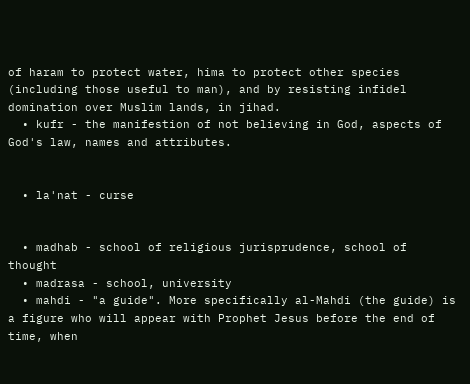of haram to protect water, hima to protect other species (including those useful to man), and by resisting infidel domination over Muslim lands, in jihad.
  • kufr - the manifestion of not believing in God, aspects of God's law, names and attributes.


  • la'nat - curse


  • madhab - school of religious jurisprudence, school of thought
  • madrasa - school, university
  • mahdi - "a guide". More specifically al-Mahdi (the guide) is a figure who will appear with Prophet Jesus before the end of time, when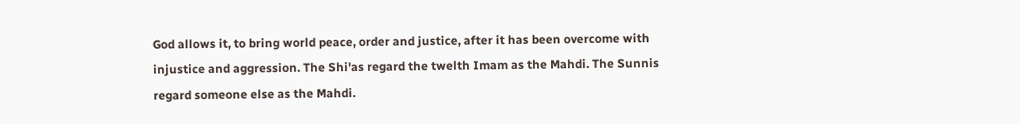God allows it, to bring world peace, order and justice, after it has been overcome with injustice and aggression. The Shi'as regard the twelth Imam as the Mahdi. The Sunnis regard someone else as the Mahdi.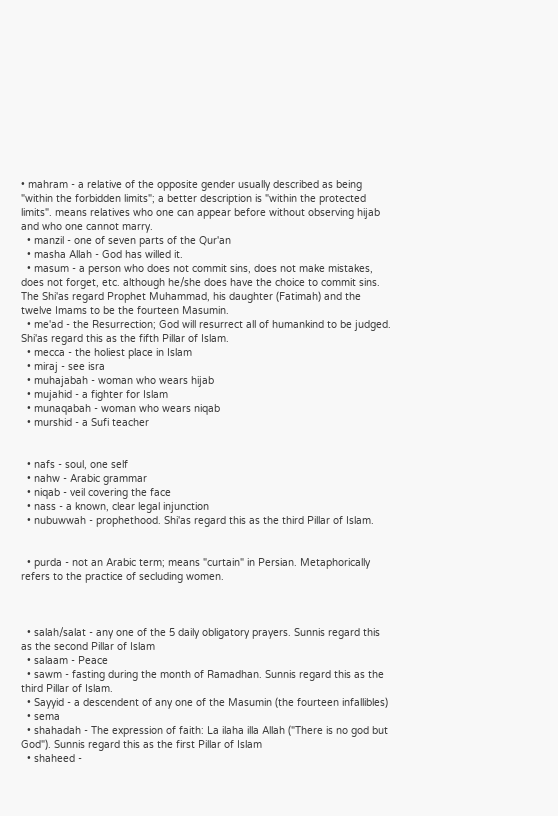• mahram - a relative of the opposite gender usually described as being "within the forbidden limits"; a better description is "within the protected limits". means relatives who one can appear before without observing hijab and who one cannot marry.
  • manzil - one of seven parts of the Qur'an
  • masha Allah - God has willed it.
  • masum - a person who does not commit sins, does not make mistakes, does not forget, etc. although he/she does have the choice to commit sins. The Shi'as regard Prophet Muhammad, his daughter (Fatimah) and the twelve Imams to be the fourteen Masumin.
  • me'ad - the Resurrection; God will resurrect all of humankind to be judged. Shi'as regard this as the fifth Pillar of Islam.
  • mecca - the holiest place in Islam
  • miraj - see isra
  • muhajabah - woman who wears hijab
  • mujahid - a fighter for Islam
  • munaqabah - woman who wears niqab
  • murshid - a Sufi teacher


  • nafs - soul, one self
  • nahw - Arabic grammar
  • niqab - veil covering the face
  • nass - a known, clear legal injunction
  • nubuwwah - prophethood. Shi'as regard this as the third Pillar of Islam.


  • purda - not an Arabic term; means "curtain" in Persian. Metaphorically refers to the practice of secluding women.



  • salah/salat - any one of the 5 daily obligatory prayers. Sunnis regard this as the second Pillar of Islam
  • salaam - Peace
  • sawm - fasting during the month of Ramadhan. Sunnis regard this as the third Pillar of Islam.
  • Sayyid - a descendent of any one of the Masumin (the fourteen infallibles)
  • sema
  • shahadah - The expression of faith: La ilaha illa Allah ("There is no god but God"). Sunnis regard this as the first Pillar of Islam
  • shaheed -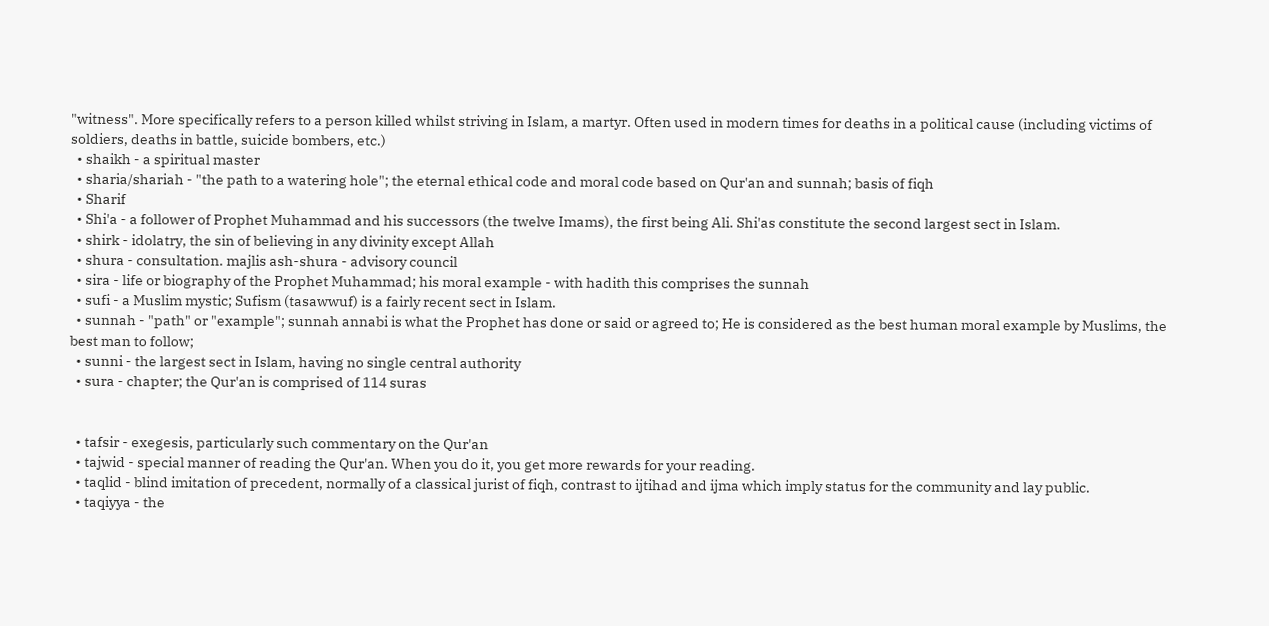"witness". More specifically refers to a person killed whilst striving in Islam, a martyr. Often used in modern times for deaths in a political cause (including victims of soldiers, deaths in battle, suicide bombers, etc.)
  • shaikh - a spiritual master
  • sharia/shariah - "the path to a watering hole"; the eternal ethical code and moral code based on Qur'an and sunnah; basis of fiqh
  • Sharif
  • Shi'a - a follower of Prophet Muhammad and his successors (the twelve Imams), the first being Ali. Shi'as constitute the second largest sect in Islam.
  • shirk - idolatry, the sin of believing in any divinity except Allah
  • shura - consultation. majlis ash-shura - advisory council
  • sira - life or biography of the Prophet Muhammad; his moral example - with hadith this comprises the sunnah
  • sufi - a Muslim mystic; Sufism (tasawwuf) is a fairly recent sect in Islam.
  • sunnah - "path" or "example"; sunnah annabi is what the Prophet has done or said or agreed to; He is considered as the best human moral example by Muslims, the best man to follow;
  • sunni - the largest sect in Islam, having no single central authority
  • sura - chapter; the Qur'an is comprised of 114 suras


  • tafsir - exegesis, particularly such commentary on the Qur'an
  • tajwid - special manner of reading the Qur'an. When you do it, you get more rewards for your reading.
  • taqlid - blind imitation of precedent, normally of a classical jurist of fiqh, contrast to ijtihad and ijma which imply status for the community and lay public.
  • taqiyya - the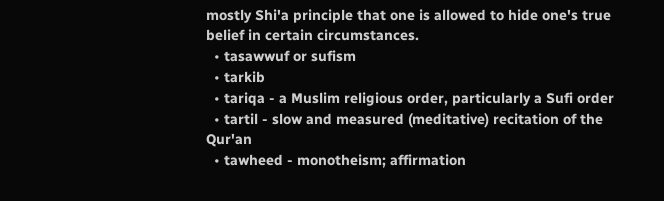mostly Shi'a principle that one is allowed to hide one's true belief in certain circumstances.
  • tasawwuf or sufism
  • tarkib
  • tariqa - a Muslim religious order, particularly a Sufi order
  • tartil - slow and measured (meditative) recitation of the Qur'an
  • tawheed - monotheism; affirmation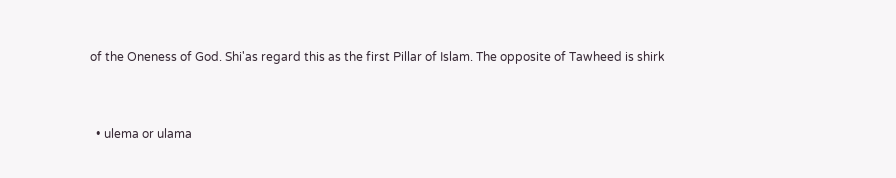of the Oneness of God. Shi'as regard this as the first Pillar of Islam. The opposite of Tawheed is shirk


  • ulema or ulama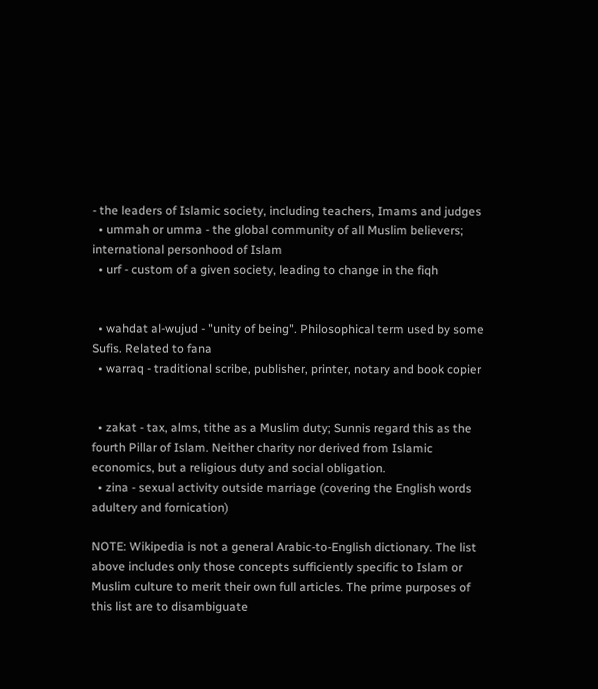- the leaders of Islamic society, including teachers, Imams and judges
  • ummah or umma - the global community of all Muslim believers; international personhood of Islam
  • urf - custom of a given society, leading to change in the fiqh


  • wahdat al-wujud - "unity of being". Philosophical term used by some Sufis. Related to fana
  • warraq - traditional scribe, publisher, printer, notary and book copier


  • zakat - tax, alms, tithe as a Muslim duty; Sunnis regard this as the fourth Pillar of Islam. Neither charity nor derived from Islamic economics, but a religious duty and social obligation.
  • zina - sexual activity outside marriage (covering the English words adultery and fornication)

NOTE: Wikipedia is not a general Arabic-to-English dictionary. The list above includes only those concepts sufficiently specific to Islam or Muslim culture to merit their own full articles. The prime purposes of this list are to disambiguate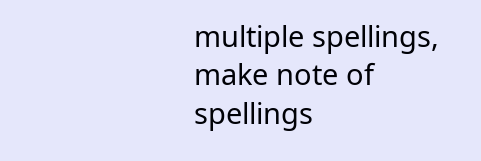multiple spellings, make note of spellings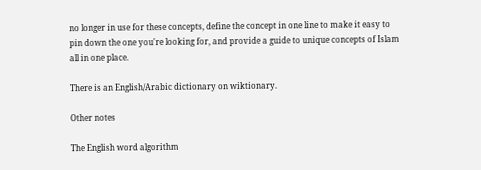no longer in use for these concepts, define the concept in one line to make it easy to pin down the one you're looking for, and provide a guide to unique concepts of Islam all in one place.

There is an English/Arabic dictionary on wiktionary.

Other notes

The English word algorithm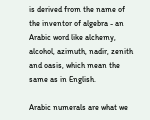is derived from the name of the inventor of algebra - an Arabic word like alchemy, alcohol, azimuth, nadir, zenith and oasis, which mean the same as in English.

Arabic numerals are what we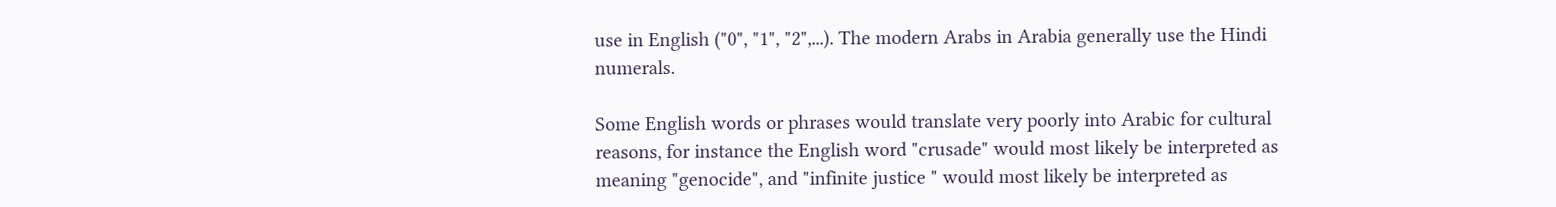use in English ("0", "1", "2",...). The modern Arabs in Arabia generally use the Hindi numerals.

Some English words or phrases would translate very poorly into Arabic for cultural reasons, for instance the English word "crusade" would most likely be interpreted as meaning "genocide", and "infinite justice " would most likely be interpreted as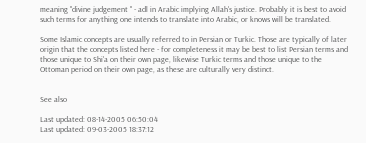meaning "divine judgement " - adl in Arabic implying Allah's justice. Probably it is best to avoid such terms for anything one intends to translate into Arabic, or knows will be translated.

Some Islamic concepts are usually referred to in Persian or Turkic. Those are typically of later origin that the concepts listed here - for completeness it may be best to list Persian terms and those unique to Shi'a on their own page, likewise Turkic terms and those unique to the Ottoman period on their own page, as these are culturally very distinct.


See also

Last updated: 08-14-2005 06:50:04
Last updated: 09-03-2005 18:37:12